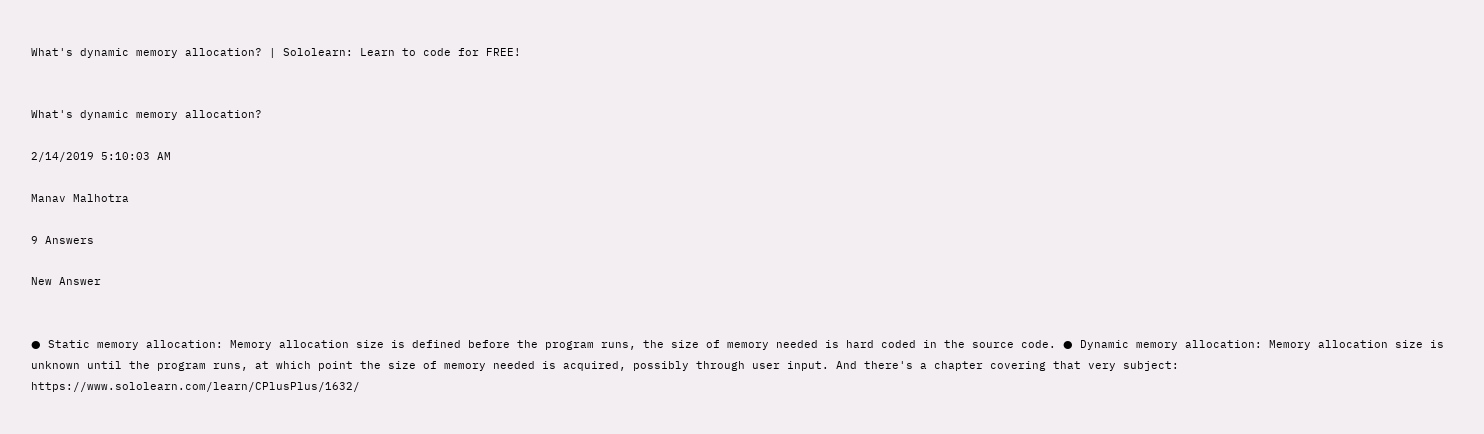What's dynamic memory allocation? | Sololearn: Learn to code for FREE!


What's dynamic memory allocation?

2/14/2019 5:10:03 AM

Manav Malhotra

9 Answers

New Answer


● Static memory allocation: Memory allocation size is defined before the program runs, the size of memory needed is hard coded in the source code. ● Dynamic memory allocation: Memory allocation size is unknown until the program runs, at which point the size of memory needed is acquired, possibly through user input. And there's a chapter covering that very subject: https://www.sololearn.com/learn/CPlusPlus/1632/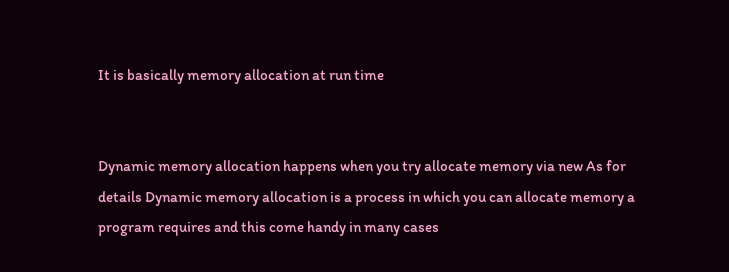It is basically memory allocation at run time


Dynamic memory allocation happens when you try allocate memory via new As for details Dynamic memory allocation is a process in which you can allocate memory a program requires and this come handy in many cases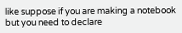like suppose if you are making a notebook but you need to declare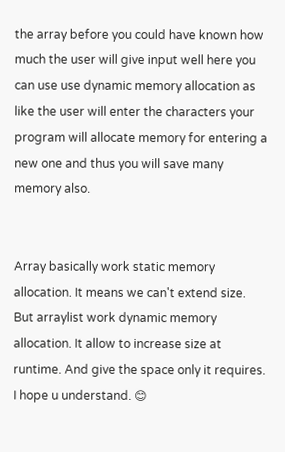the array before you could have known how much the user will give input well here you can use use dynamic memory allocation as like the user will enter the characters your program will allocate memory for entering a new one and thus you will save many memory also.


Array basically work static memory allocation. It means we can't extend size. But arraylist work dynamic memory allocation. It allow to increase size at runtime. And give the space only it requires. I hope u understand. 😊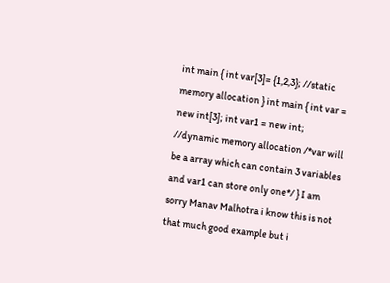int main { int var[3]= {1,2,3}; //static memory allocation } int main { int var = new int[3]; int var1 = new int; //dynamic memory allocation /*var will be a array which can contain 3 variables and var1 can store only one*/ } I am sorry Manav Malhotra i know this is not that much good example but i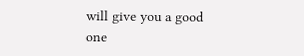will give you a good one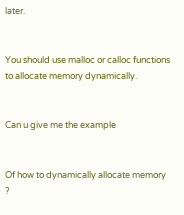later.


You should use malloc or calloc functions to allocate memory dynamically.


Can u give me the example


Of how to dynamically allocate memory ?